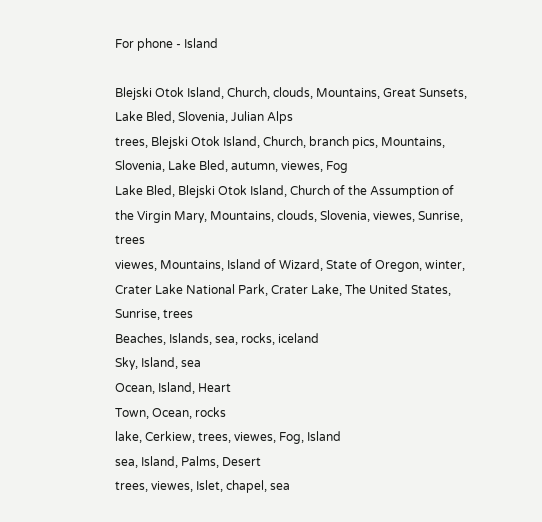For phone - Island

Blejski Otok Island, Church, clouds, Mountains, Great Sunsets, Lake Bled, Slovenia, Julian Alps
trees, Blejski Otok Island, Church, branch pics, Mountains, Slovenia, Lake Bled, autumn, viewes, Fog
Lake Bled, Blejski Otok Island, Church of the Assumption of the Virgin Mary, Mountains, clouds, Slovenia, viewes, Sunrise, trees
viewes, Mountains, Island of Wizard, State of Oregon, winter, Crater Lake National Park, Crater Lake, The United States, Sunrise, trees
Beaches, Islands, sea, rocks, iceland
Sky, Island, sea
Ocean, Island, Heart
Town, Ocean, rocks
lake, Cerkiew, trees, viewes, Fog, Island
sea, Island, Palms, Desert
trees, viewes, Islet, chapel, sea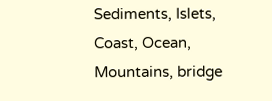Sediments, Islets, Coast, Ocean, Mountains, bridge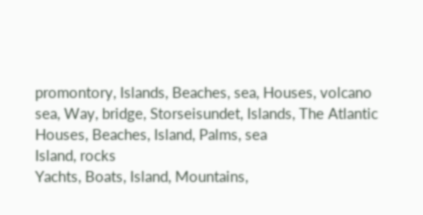promontory, Islands, Beaches, sea, Houses, volcano
sea, Way, bridge, Storseisundet, Islands, The Atlantic
Houses, Beaches, Island, Palms, sea
Island, rocks
Yachts, Boats, Island, Mountains,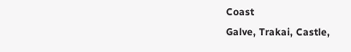Coast
Galve, Trakai, Castle,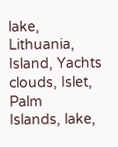lake, Lithuania, Island, Yachts
clouds, Islet, Palm
Islands, lake,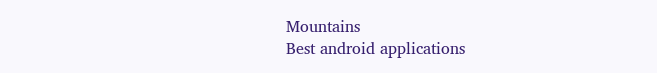Mountains
Best android applications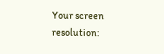Your screen resolution: